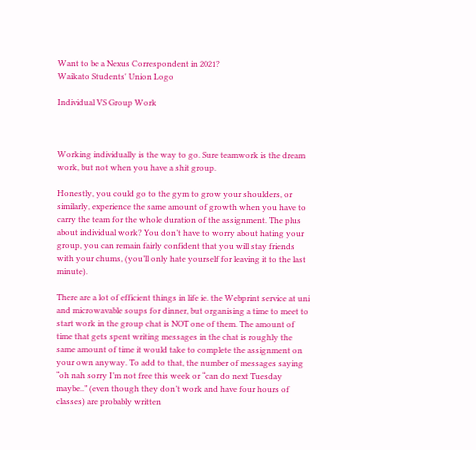Want to be a Nexus Correspondent in 2021?
Waikato Students' Union Logo

Individual VS Group Work



Working individually is the way to go. Sure teamwork is the dream work, but not when you have a shit group.

Honestly, you could go to the gym to grow your shoulders, or similarly, experience the same amount of growth when you have to carry the team for the whole duration of the assignment. The plus about individual work? You don’t have to worry about hating your group, you can remain fairly confident that you will stay friends with your chums, (you’ll only hate yourself for leaving it to the last minute).

There are a lot of efficient things in life ie. the Webprint service at uni and microwavable soups for dinner, but organising a time to meet to start work in the group chat is NOT one of them. The amount of time that gets spent writing messages in the chat is roughly the same amount of time it would take to complete the assignment on your own anyway. To add to that, the number of messages saying “oh nah sorry I’m not free this week or “can do next Tuesday maybe..” (even though they don’t work and have four hours of classes) are probably written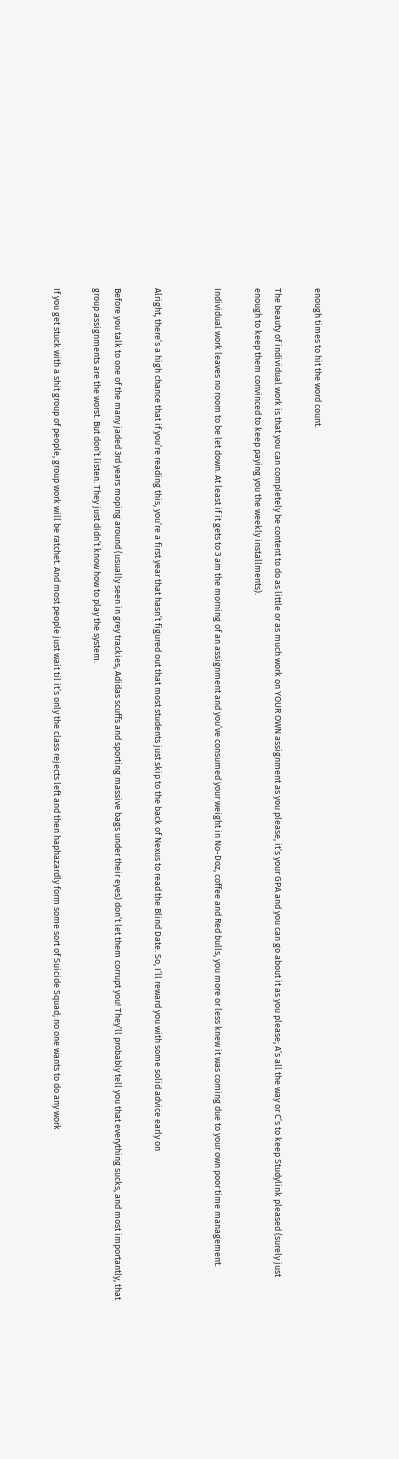enough times to hit the word count.

The beauty of individual work is that you can completely be content to do as little or as much work on YOUR OWN assignment as you please, it’s your GPA and you can go about it as you please; A’s all the way or C’s to keep Studylink pleased (surely just enough to keep them convinced to keep paying you the weekly installments).

Individual work leaves no room to be let down. At least if it gets to 3 am the morning of an assignment and you’ve consumed your weight in No-Doz, coffee and Red bulls, you more or less knew it was coming due to your own poor time management.


Alright, there’s a high chance that if you’re reading this, you’re a first year that hasn’t figured out that most students just skip to the back of Nexus to read the Blind Date. So, I’ll reward you with some solid advice early on

Before you talk to one of the many jaded 3rd years moping around (usually seen in grey trackies, Adidas scuffs and sporting massive bags under their eyes) don’t let them corrupt you! They’ll probably tell you that everything sucks, and most importantly, that group assignments are the worst. But don’t listen. They just didn’t know how to play the system.

If you get stuck with a shit group of people, group work will be ratchet. And most people just wait til it’s only the class rejects left and then haphazardly form some sort of Suicide Squad; no one wants to do any work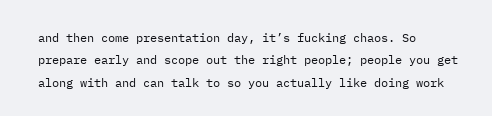and then come presentation day, it’s fucking chaos. So prepare early and scope out the right people; people you get along with and can talk to so you actually like doing work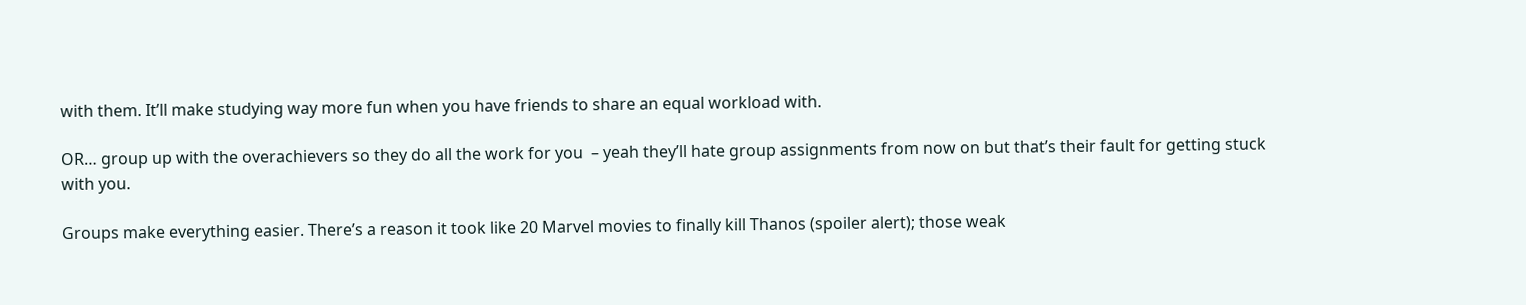with them. It’ll make studying way more fun when you have friends to share an equal workload with.

OR… group up with the overachievers so they do all the work for you  – yeah they’ll hate group assignments from now on but that’s their fault for getting stuck with you.

Groups make everything easier. There’s a reason it took like 20 Marvel movies to finally kill Thanos (spoiler alert); those weak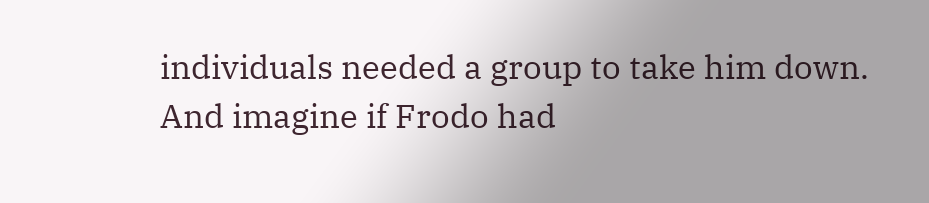individuals needed a group to take him down. And imagine if Frodo had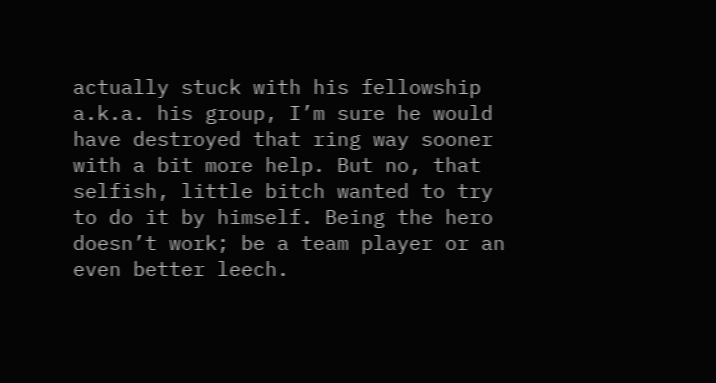actually stuck with his fellowship a.k.a. his group, I’m sure he would have destroyed that ring way sooner with a bit more help. But no, that selfish, little bitch wanted to try to do it by himself. Being the hero doesn’t work; be a team player or an even better leech.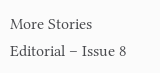More Stories
Editorial – Issue 8